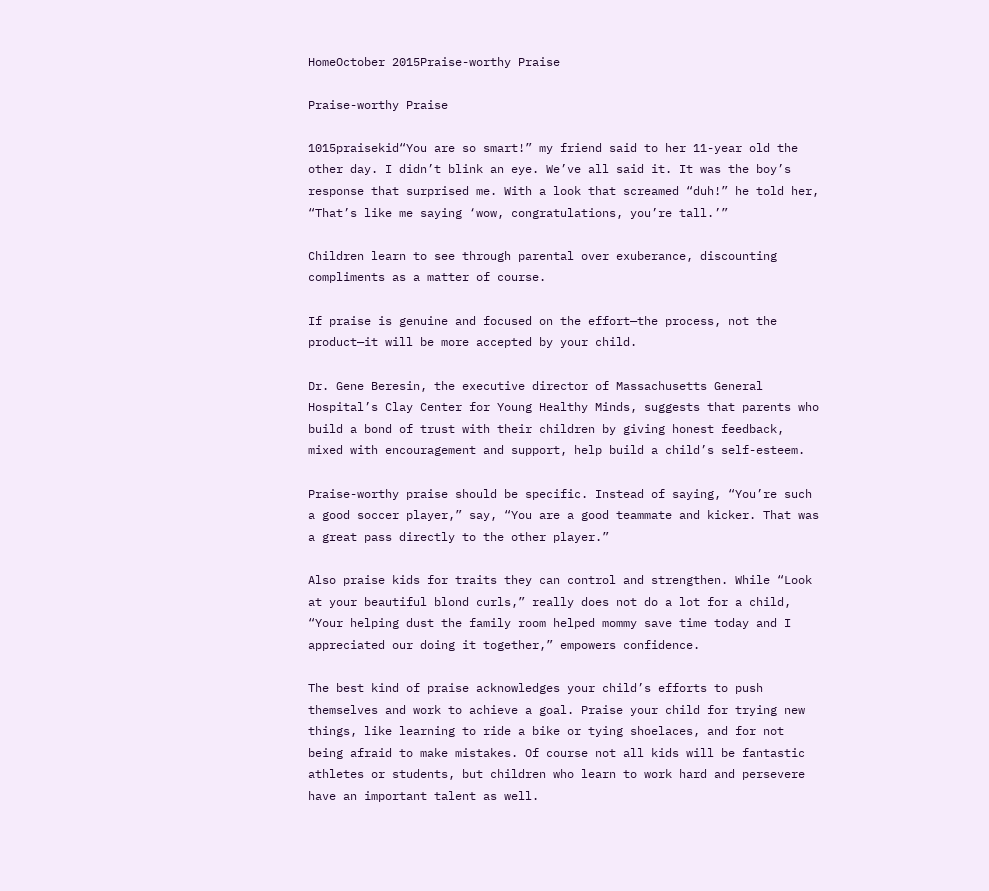HomeOctober 2015Praise-worthy Praise

Praise-worthy Praise

1015praisekid“You are so smart!” my friend said to her 11-year old the other day. I didn’t blink an eye. We’ve all said it. It was the boy’s response that surprised me. With a look that screamed “duh!” he told her, “That’s like me saying ‘wow, congratulations, you’re tall.’”

Children learn to see through parental over exuberance, discounting compliments as a matter of course.

If praise is genuine and focused on the effort—the process, not the product—it will be more accepted by your child.

Dr. Gene Beresin, the executive director of Massachusetts General Hospital’s Clay Center for Young Healthy Minds, suggests that parents who build a bond of trust with their children by giving honest feedback, mixed with encouragement and support, help build a child’s self-esteem.

Praise-worthy praise should be specific. Instead of saying, “You’re such a good soccer player,” say, “You are a good teammate and kicker. That was a great pass directly to the other player.”

Also praise kids for traits they can control and strengthen. While “Look at your beautiful blond curls,” really does not do a lot for a child, “Your helping dust the family room helped mommy save time today and I appreciated our doing it together,” empowers confidence.

The best kind of praise acknowledges your child’s efforts to push themselves and work to achieve a goal. Praise your child for trying new things, like learning to ride a bike or tying shoelaces, and for not being afraid to make mistakes. Of course not all kids will be fantastic athletes or students, but children who learn to work hard and persevere have an important talent as well.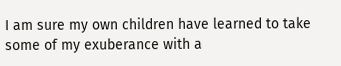I am sure my own children have learned to take some of my exuberance with a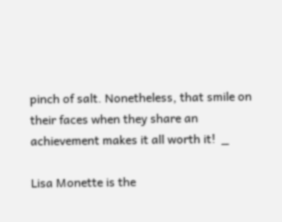pinch of salt. Nonetheless, that smile on their faces when they share an achievement makes it all worth it!  _

Lisa Monette is the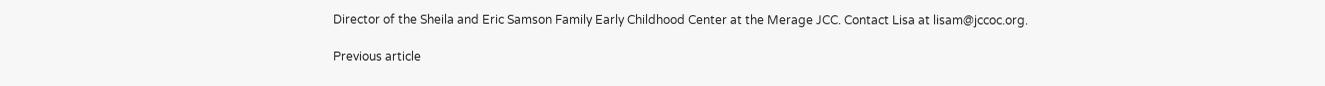Director of the Sheila and Eric Samson Family Early Childhood Center at the Merage JCC. Contact Lisa at lisam@jccoc.org.

Previous article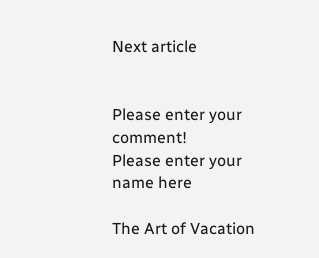Next article


Please enter your comment!
Please enter your name here

The Art of Vacation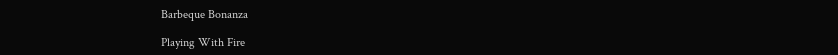Barbeque Bonanza

Playing With Fire